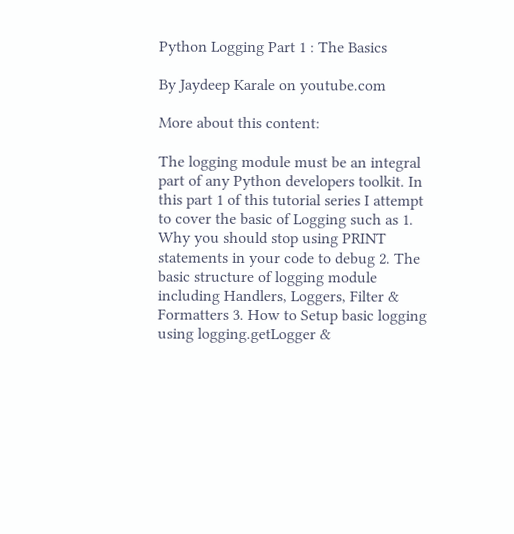Python Logging Part 1 : The Basics

By Jaydeep Karale on youtube.com

More about this content:

The logging module must be an integral part of any Python developers toolkit. In this part 1 of this tutorial series I attempt to cover the basic of Logging such as 1. Why you should stop using PRINT statements in your code to debug 2. The basic structure of logging module including Handlers, Loggers, Filter & Formatters 3. How to Setup basic logging using logging.getLogger &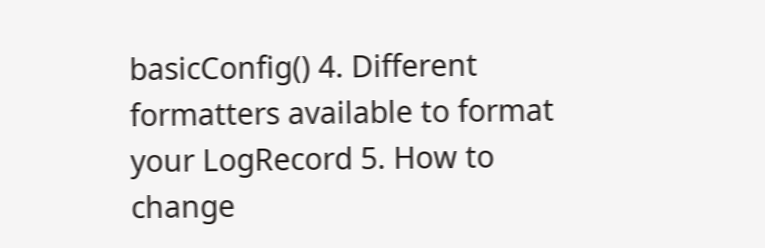basicConfig() 4. Different formatters available to format your LogRecord 5. How to change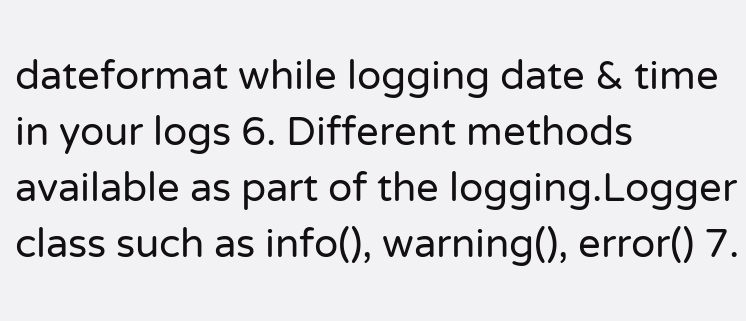dateformat while logging date & time in your logs 6. Different methods available as part of the logging.Logger class such as info(), warning(), error() 7.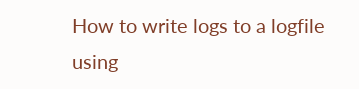How to write logs to a logfile using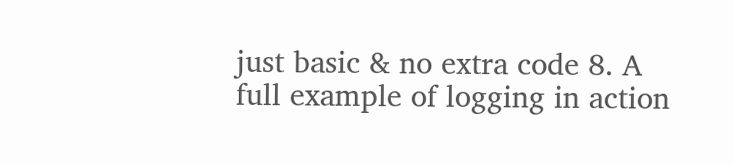just basic & no extra code 8. A full example of logging in action